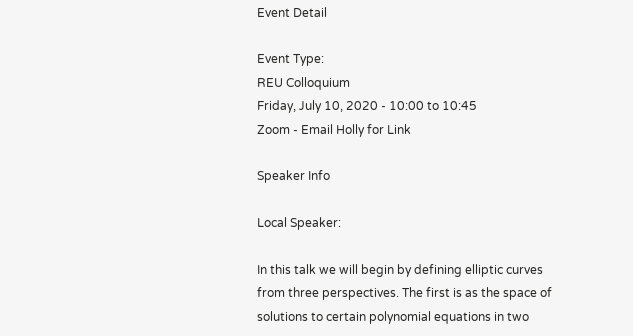Event Detail

Event Type:
REU Colloquium
Friday, July 10, 2020 - 10:00 to 10:45
Zoom - Email Holly for Link

Speaker Info

Local Speaker:

In this talk we will begin by defining elliptic curves from three perspectives. The first is as the space of solutions to certain polynomial equations in two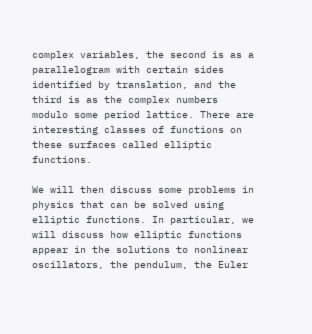complex variables, the second is as a parallelogram with certain sides identified by translation, and the third is as the complex numbers modulo some period lattice. There are interesting classes of functions on these surfaces called elliptic functions.

We will then discuss some problems in physics that can be solved using elliptic functions. In particular, we will discuss how elliptic functions appear in the solutions to nonlinear oscillators, the pendulum, the Euler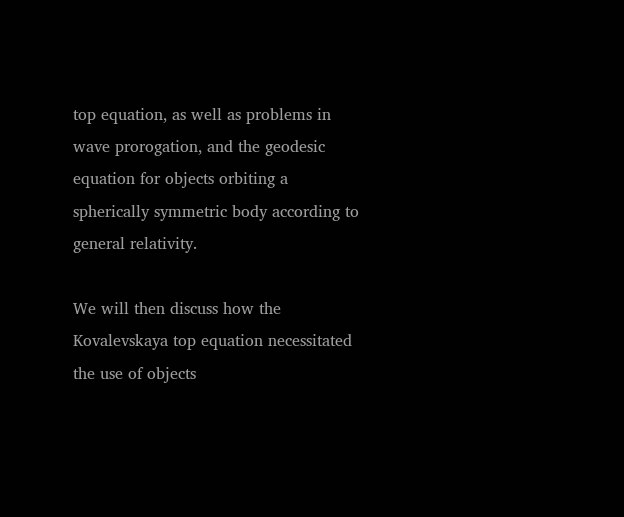top equation, as well as problems in wave prorogation, and the geodesic equation for objects orbiting a spherically symmetric body according to general relativity.

We will then discuss how the Kovalevskaya top equation necessitated the use of objects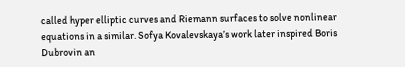called hyper elliptic curves and Riemann surfaces to solve nonlinear equations in a similar. Sofya Kovalevskaya’s work later inspired Boris Dubrovin an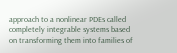approach to a nonlinear PDEs called completely integrable systems based on transforming them into families of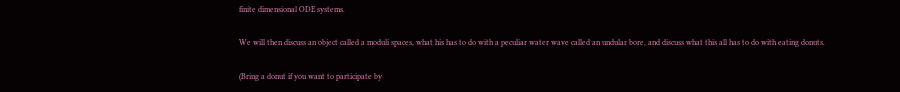finite dimensional ODE systems.

We will then discuss an object called a moduli spaces, what his has to do with a peculiar water wave called an undular bore, and discuss what this all has to do with eating donuts.

(Bring a donut if you want to participate by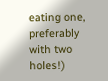eating one, preferably with two holes!)